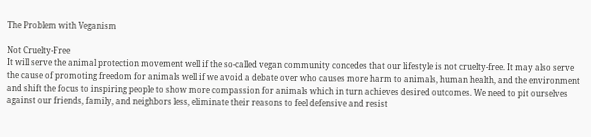The Problem with Veganism

Not Cruelty-Free
It will serve the animal protection movement well if the so-called vegan community concedes that our lifestyle is not cruelty-free. It may also serve the cause of promoting freedom for animals well if we avoid a debate over who causes more harm to animals, human health, and the environment and shift the focus to inspiring people to show more compassion for animals which in turn achieves desired outcomes. We need to pit ourselves against our friends, family, and neighbors less, eliminate their reasons to feel defensive and resist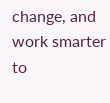change, and work smarter to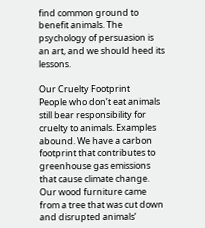find common ground to benefit animals. The psychology of persuasion is an art, and we should heed its lessons.

Our Cruelty Footprint
People who don’t eat animals still bear responsibility for cruelty to animals. Examples abound. We have a carbon footprint that contributes to greenhouse gas emissions that cause climate change. Our wood furniture came from a tree that was cut down and disrupted animals’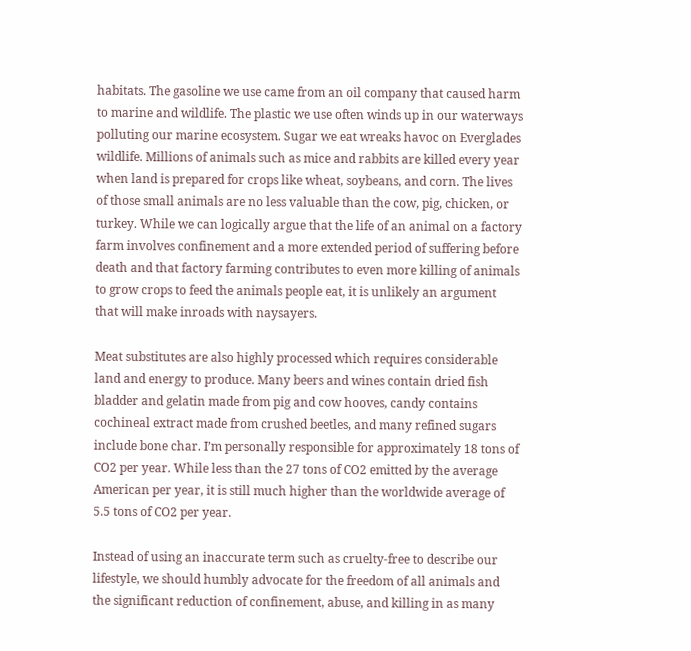habitats. The gasoline we use came from an oil company that caused harm to marine and wildlife. The plastic we use often winds up in our waterways polluting our marine ecosystem. Sugar we eat wreaks havoc on Everglades wildlife. Millions of animals such as mice and rabbits are killed every year when land is prepared for crops like wheat, soybeans, and corn. The lives of those small animals are no less valuable than the cow, pig, chicken, or turkey. While we can logically argue that the life of an animal on a factory farm involves confinement and a more extended period of suffering before death and that factory farming contributes to even more killing of animals to grow crops to feed the animals people eat, it is unlikely an argument that will make inroads with naysayers.

Meat substitutes are also highly processed which requires considerable land and energy to produce. Many beers and wines contain dried fish bladder and gelatin made from pig and cow hooves, candy contains cochineal extract made from crushed beetles, and many refined sugars include bone char. I’m personally responsible for approximately 18 tons of CO2 per year. While less than the 27 tons of CO2 emitted by the average American per year, it is still much higher than the worldwide average of 5.5 tons of CO2 per year.

Instead of using an inaccurate term such as cruelty-free to describe our lifestyle, we should humbly advocate for the freedom of all animals and the significant reduction of confinement, abuse, and killing in as many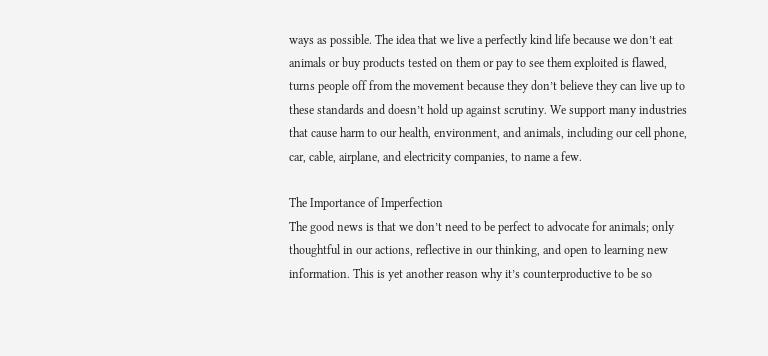ways as possible. The idea that we live a perfectly kind life because we don’t eat animals or buy products tested on them or pay to see them exploited is flawed, turns people off from the movement because they don’t believe they can live up to these standards and doesn’t hold up against scrutiny. We support many industries that cause harm to our health, environment, and animals, including our cell phone, car, cable, airplane, and electricity companies, to name a few.

The Importance of Imperfection
The good news is that we don’t need to be perfect to advocate for animals; only thoughtful in our actions, reflective in our thinking, and open to learning new information. This is yet another reason why it’s counterproductive to be so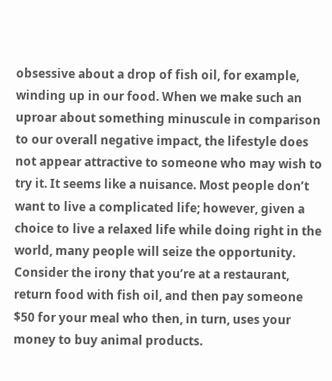obsessive about a drop of fish oil, for example, winding up in our food. When we make such an uproar about something minuscule in comparison to our overall negative impact, the lifestyle does not appear attractive to someone who may wish to try it. It seems like a nuisance. Most people don’t want to live a complicated life; however, given a choice to live a relaxed life while doing right in the world, many people will seize the opportunity. Consider the irony that you’re at a restaurant, return food with fish oil, and then pay someone $50 for your meal who then, in turn, uses your money to buy animal products.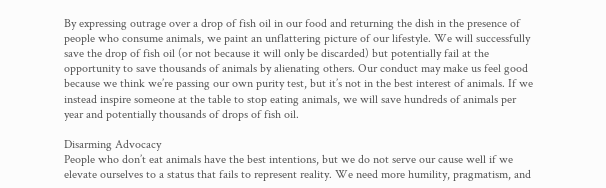By expressing outrage over a drop of fish oil in our food and returning the dish in the presence of people who consume animals, we paint an unflattering picture of our lifestyle. We will successfully save the drop of fish oil (or not because it will only be discarded) but potentially fail at the opportunity to save thousands of animals by alienating others. Our conduct may make us feel good because we think we’re passing our own purity test, but it’s not in the best interest of animals. If we instead inspire someone at the table to stop eating animals, we will save hundreds of animals per year and potentially thousands of drops of fish oil.

Disarming Advocacy
People who don’t eat animals have the best intentions, but we do not serve our cause well if we elevate ourselves to a status that fails to represent reality. We need more humility, pragmatism, and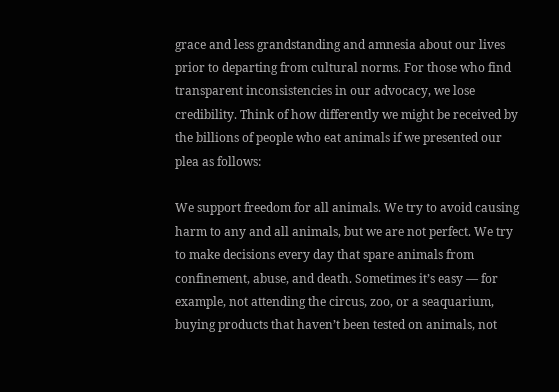grace and less grandstanding and amnesia about our lives prior to departing from cultural norms. For those who find transparent inconsistencies in our advocacy, we lose credibility. Think of how differently we might be received by the billions of people who eat animals if we presented our plea as follows:

We support freedom for all animals. We try to avoid causing harm to any and all animals, but we are not perfect. We try to make decisions every day that spare animals from confinement, abuse, and death. Sometimes it’s easy — for example, not attending the circus, zoo, or a seaquarium, buying products that haven’t been tested on animals, not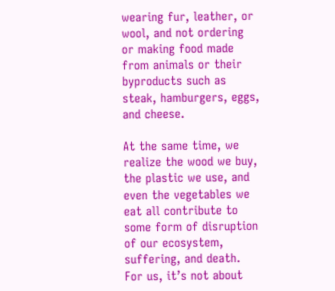wearing fur, leather, or wool, and not ordering or making food made from animals or their byproducts such as steak, hamburgers, eggs, and cheese.

At the same time, we realize the wood we buy, the plastic we use, and even the vegetables we eat all contribute to some form of disruption of our ecosystem, suffering, and death. For us, it’s not about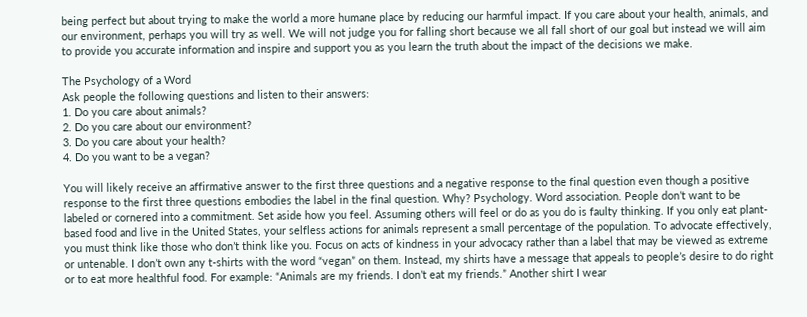being perfect but about trying to make the world a more humane place by reducing our harmful impact. If you care about your health, animals, and our environment, perhaps you will try as well. We will not judge you for falling short because we all fall short of our goal but instead we will aim to provide you accurate information and inspire and support you as you learn the truth about the impact of the decisions we make.

The Psychology of a Word
Ask people the following questions and listen to their answers:
1. Do you care about animals?
2. Do you care about our environment?
3. Do you care about your health?
4. Do you want to be a vegan?

You will likely receive an affirmative answer to the first three questions and a negative response to the final question even though a positive response to the first three questions embodies the label in the final question. Why? Psychology. Word association. People don’t want to be labeled or cornered into a commitment. Set aside how you feel. Assuming others will feel or do as you do is faulty thinking. If you only eat plant-based food and live in the United States, your selfless actions for animals represent a small percentage of the population. To advocate effectively, you must think like those who don’t think like you. Focus on acts of kindness in your advocacy rather than a label that may be viewed as extreme or untenable. I don’t own any t-shirts with the word “vegan” on them. Instead, my shirts have a message that appeals to people’s desire to do right or to eat more healthful food. For example: “Animals are my friends. I don’t eat my friends.” Another shirt I wear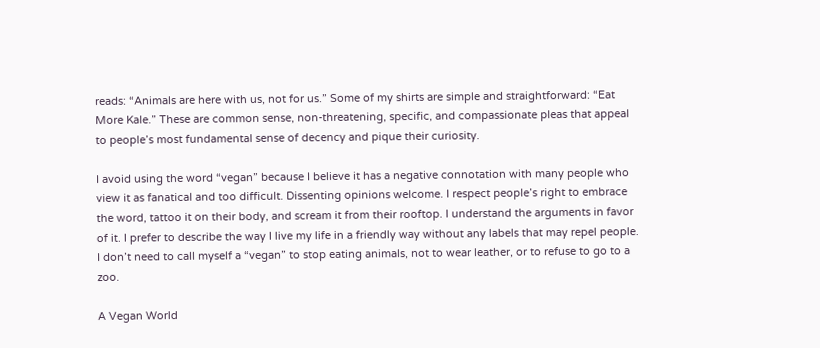reads: “Animals are here with us, not for us.” Some of my shirts are simple and straightforward: “Eat More Kale.” These are common sense, non-threatening, specific, and compassionate pleas that appeal to people’s most fundamental sense of decency and pique their curiosity.

I avoid using the word “vegan” because I believe it has a negative connotation with many people who view it as fanatical and too difficult. Dissenting opinions welcome. I respect people’s right to embrace the word, tattoo it on their body, and scream it from their rooftop. I understand the arguments in favor of it. I prefer to describe the way I live my life in a friendly way without any labels that may repel people. I don’t need to call myself a “vegan” to stop eating animals, not to wear leather, or to refuse to go to a zoo.

A Vegan World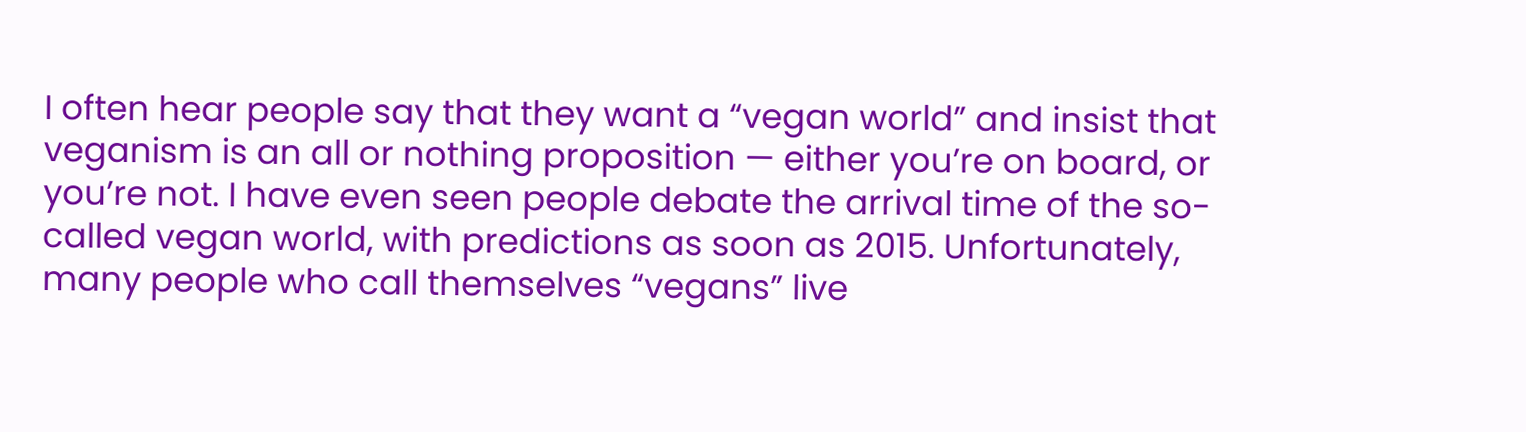I often hear people say that they want a “vegan world” and insist that veganism is an all or nothing proposition — either you’re on board, or you’re not. I have even seen people debate the arrival time of the so-called vegan world, with predictions as soon as 2015. Unfortunately, many people who call themselves “vegans” live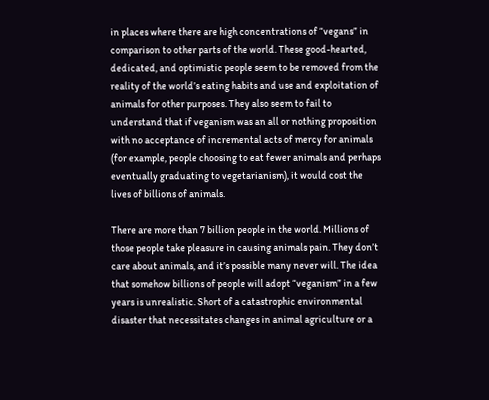in places where there are high concentrations of “vegans” in comparison to other parts of the world. These good-hearted, dedicated, and optimistic people seem to be removed from the reality of the world’s eating habits and use and exploitation of animals for other purposes. They also seem to fail to understand that if veganism was an all or nothing proposition with no acceptance of incremental acts of mercy for animals (for example, people choosing to eat fewer animals and perhaps eventually graduating to vegetarianism), it would cost the lives of billions of animals.

There are more than 7 billion people in the world. Millions of those people take pleasure in causing animals pain. They don’t care about animals, and it’s possible many never will. The idea that somehow billions of people will adopt “veganism” in a few years is unrealistic. Short of a catastrophic environmental disaster that necessitates changes in animal agriculture or a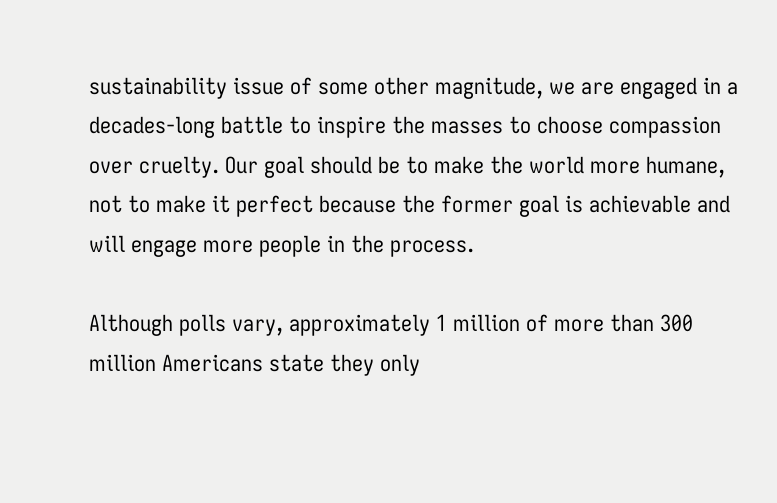sustainability issue of some other magnitude, we are engaged in a decades-long battle to inspire the masses to choose compassion over cruelty. Our goal should be to make the world more humane, not to make it perfect because the former goal is achievable and will engage more people in the process.

Although polls vary, approximately 1 million of more than 300 million Americans state they only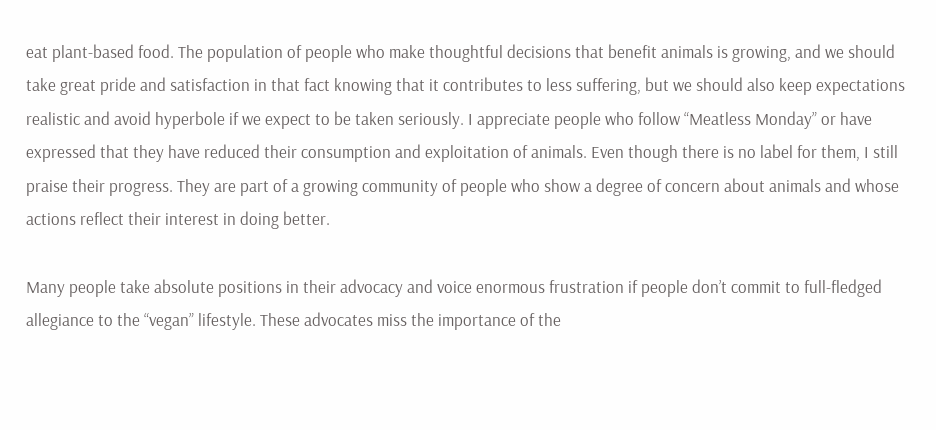eat plant-based food. The population of people who make thoughtful decisions that benefit animals is growing, and we should take great pride and satisfaction in that fact knowing that it contributes to less suffering, but we should also keep expectations realistic and avoid hyperbole if we expect to be taken seriously. I appreciate people who follow “Meatless Monday” or have expressed that they have reduced their consumption and exploitation of animals. Even though there is no label for them, I still praise their progress. They are part of a growing community of people who show a degree of concern about animals and whose actions reflect their interest in doing better.

Many people take absolute positions in their advocacy and voice enormous frustration if people don’t commit to full-fledged allegiance to the “vegan” lifestyle. These advocates miss the importance of the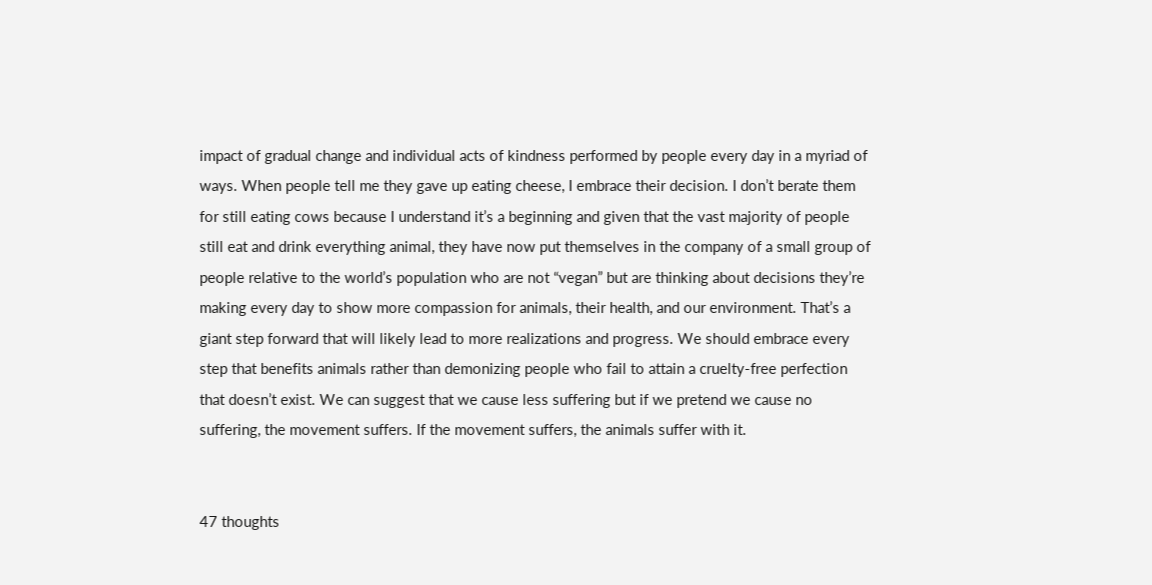impact of gradual change and individual acts of kindness performed by people every day in a myriad of ways. When people tell me they gave up eating cheese, I embrace their decision. I don’t berate them for still eating cows because I understand it’s a beginning and given that the vast majority of people still eat and drink everything animal, they have now put themselves in the company of a small group of people relative to the world’s population who are not “vegan” but are thinking about decisions they’re making every day to show more compassion for animals, their health, and our environment. That’s a giant step forward that will likely lead to more realizations and progress. We should embrace every step that benefits animals rather than demonizing people who fail to attain a cruelty-free perfection that doesn’t exist. We can suggest that we cause less suffering but if we pretend we cause no suffering, the movement suffers. If the movement suffers, the animals suffer with it.


47 thoughts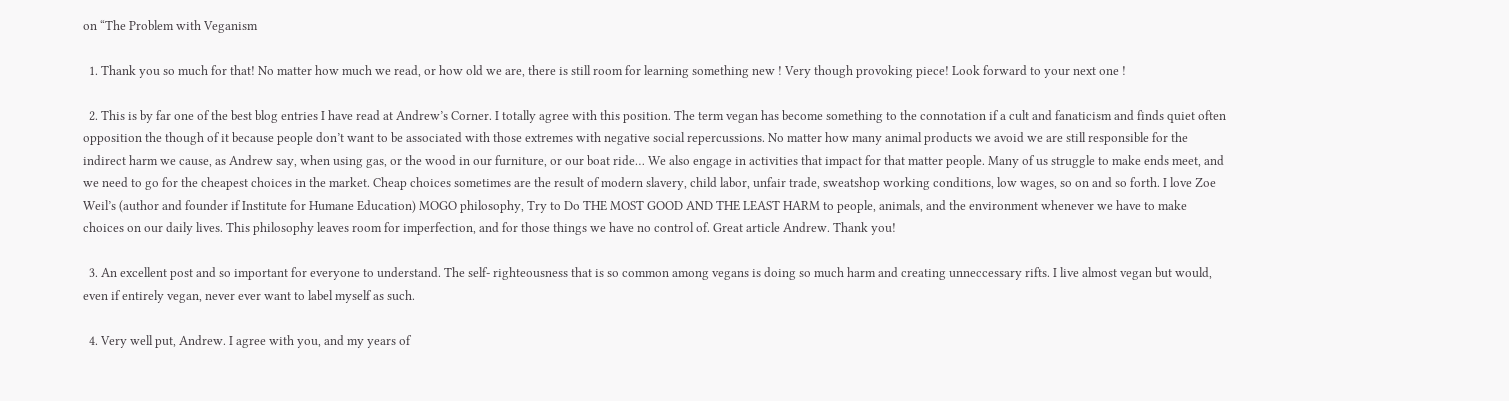on “The Problem with Veganism

  1. Thank you so much for that! No matter how much we read, or how old we are, there is still room for learning something new ! Very though provoking piece! Look forward to your next one !

  2. This is by far one of the best blog entries I have read at Andrew’s Corner. I totally agree with this position. The term vegan has become something to the connotation if a cult and fanaticism and finds quiet often opposition the though of it because people don’t want to be associated with those extremes with negative social repercussions. No matter how many animal products we avoid we are still responsible for the indirect harm we cause, as Andrew say, when using gas, or the wood in our furniture, or our boat ride… We also engage in activities that impact for that matter people. Many of us struggle to make ends meet, and we need to go for the cheapest choices in the market. Cheap choices sometimes are the result of modern slavery, child labor, unfair trade, sweatshop working conditions, low wages, so on and so forth. I love Zoe Weil’s (author and founder if Institute for Humane Education) MOGO philosophy, Try to Do THE MOST GOOD AND THE LEAST HARM to people, animals, and the environment whenever we have to make choices on our daily lives. This philosophy leaves room for imperfection, and for those things we have no control of. Great article Andrew. Thank you!

  3. An excellent post and so important for everyone to understand. The self- righteousness that is so common among vegans is doing so much harm and creating unneccessary rifts. I live almost vegan but would, even if entirely vegan, never ever want to label myself as such.

  4. Very well put, Andrew. I agree with you, and my years of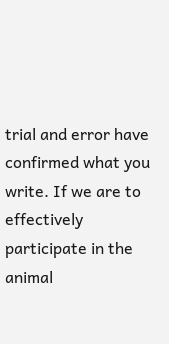trial and error have confirmed what you write. If we are to effectively participate in the animal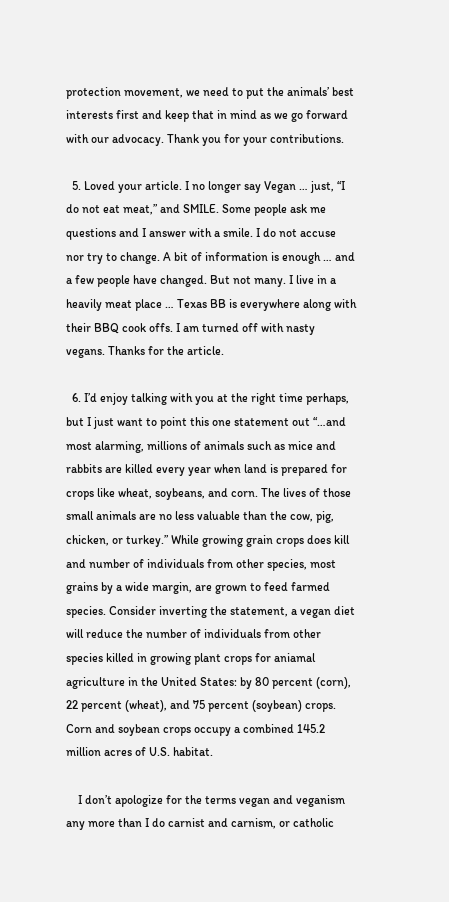protection movement, we need to put the animals’ best interests first and keep that in mind as we go forward with our advocacy. Thank you for your contributions.

  5. Loved your article. I no longer say Vegan … just, “I do not eat meat,” and SMILE. Some people ask me questions and I answer with a smile. I do not accuse nor try to change. A bit of information is enough … and a few people have changed. But not many. I live in a heavily meat place … Texas BB is everywhere along with their BBQ cook offs. I am turned off with nasty vegans. Thanks for the article.

  6. I’d enjoy talking with you at the right time perhaps, but I just want to point this one statement out “…and most alarming, millions of animals such as mice and rabbits are killed every year when land is prepared for crops like wheat, soybeans, and corn. The lives of those small animals are no less valuable than the cow, pig, chicken, or turkey.” While growing grain crops does kill and number of individuals from other species, most grains by a wide margin, are grown to feed farmed species. Consider inverting the statement, a vegan diet will reduce the number of individuals from other species killed in growing plant crops for aniamal agriculture in the United States: by 80 percent (corn), 22 percent (wheat), and 75 percent (soybean) crops. Corn and soybean crops occupy a combined 145.2 million acres of U.S. habitat.

    I don’t apologize for the terms vegan and veganism any more than I do carnist and carnism, or catholic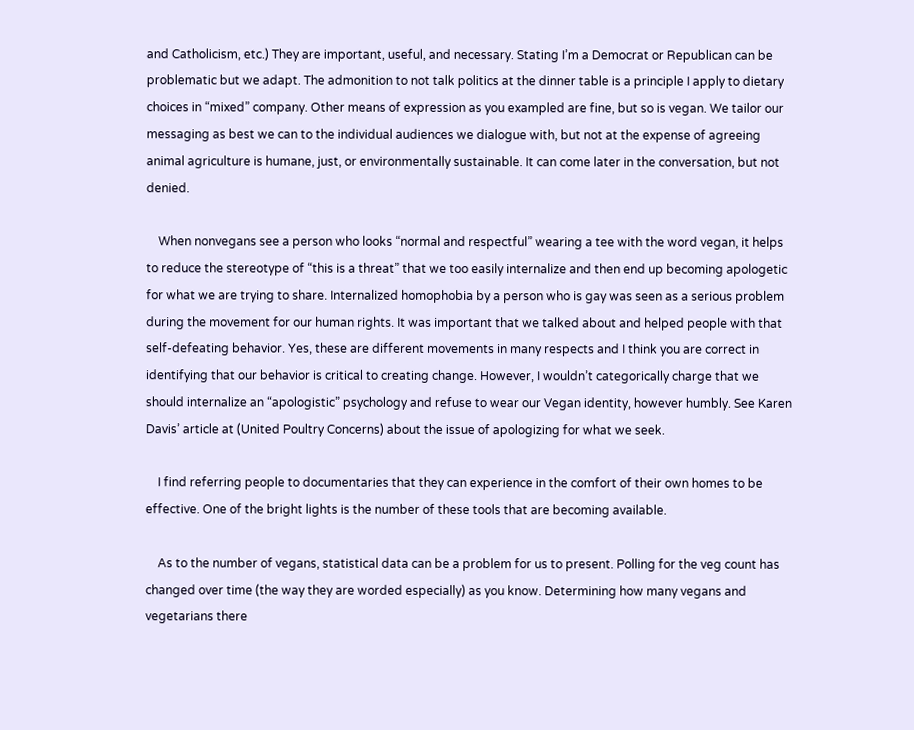and Catholicism, etc.) They are important, useful, and necessary. Stating I’m a Democrat or Republican can be problematic but we adapt. The admonition to not talk politics at the dinner table is a principle I apply to dietary choices in “mixed” company. Other means of expression as you exampled are fine, but so is vegan. We tailor our messaging as best we can to the individual audiences we dialogue with, but not at the expense of agreeing animal agriculture is humane, just, or environmentally sustainable. It can come later in the conversation, but not denied.

    When nonvegans see a person who looks “normal and respectful” wearing a tee with the word vegan, it helps to reduce the stereotype of “this is a threat” that we too easily internalize and then end up becoming apologetic for what we are trying to share. Internalized homophobia by a person who is gay was seen as a serious problem during the movement for our human rights. It was important that we talked about and helped people with that self-defeating behavior. Yes, these are different movements in many respects and I think you are correct in identifying that our behavior is critical to creating change. However, I wouldn’t categorically charge that we should internalize an “apologistic” psychology and refuse to wear our Vegan identity, however humbly. See Karen Davis’ article at (United Poultry Concerns) about the issue of apologizing for what we seek.

    I find referring people to documentaries that they can experience in the comfort of their own homes to be effective. One of the bright lights is the number of these tools that are becoming available.

    As to the number of vegans, statistical data can be a problem for us to present. Polling for the veg count has changed over time (the way they are worded especially) as you know. Determining how many vegans and vegetarians there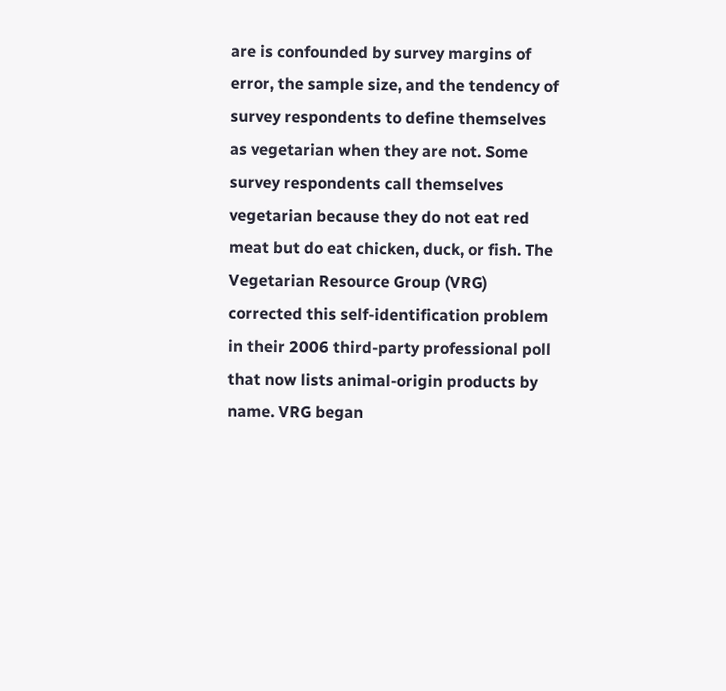are is confounded by survey margins of error, the sample size, and the tendency of survey respondents to define themselves as vegetarian when they are not. Some survey respondents call themselves vegetarian because they do not eat red meat but do eat chicken, duck, or fish. The Vegetarian Resource Group (VRG) corrected this self-identification problem in their 2006 third-party professional poll that now lists animal-origin products by name. VRG began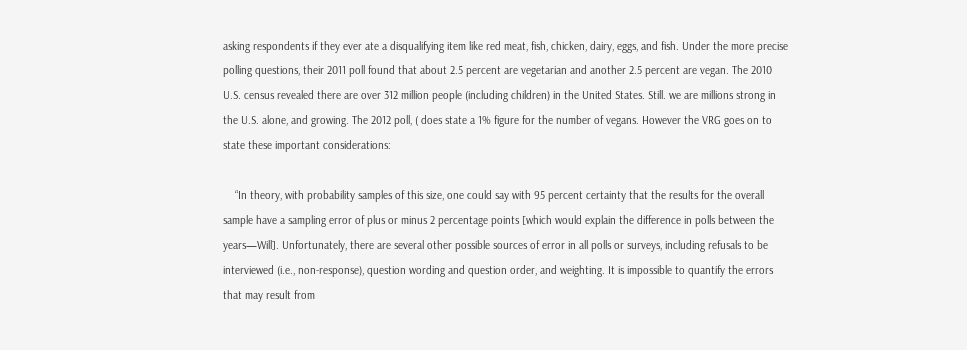asking respondents if they ever ate a disqualifying item like red meat, fish, chicken, dairy, eggs, and fish. Under the more precise polling questions, their 2011 poll found that about 2.5 percent are vegetarian and another 2.5 percent are vegan. The 2010 U.S. census revealed there are over 312 million people (including children) in the United States. Still. we are millions strong in the U.S. alone, and growing. The 2012 poll, ( does state a 1% figure for the number of vegans. However the VRG goes on to state these important considerations:

    “In theory, with probability samples of this size, one could say with 95 percent certainty that the results for the overall sample have a sampling error of plus or minus 2 percentage points [which would explain the difference in polls between the years—Will]. Unfortunately, there are several other possible sources of error in all polls or surveys, including refusals to be interviewed (i.e., non-response), question wording and question order, and weighting. It is impossible to quantify the errors that may result from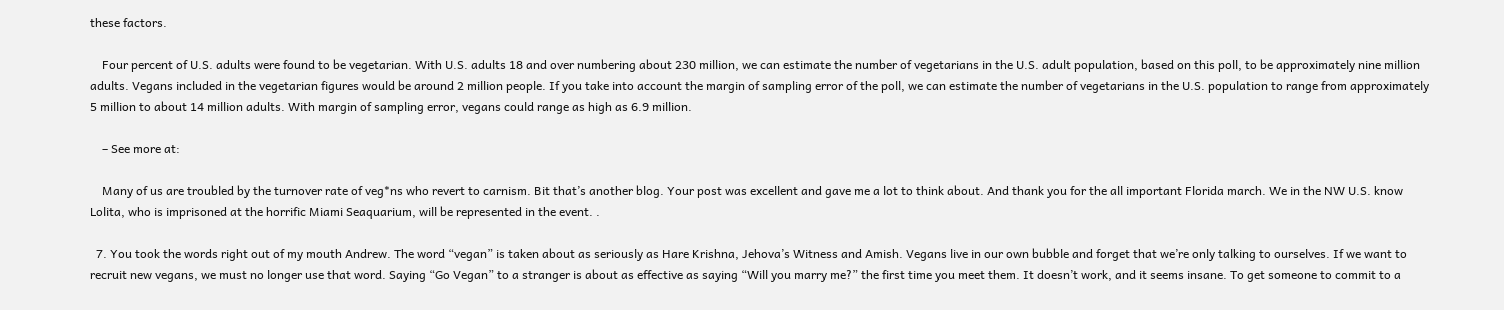these factors.

    Four percent of U.S. adults were found to be vegetarian. With U.S. adults 18 and over numbering about 230 million, we can estimate the number of vegetarians in the U.S. adult population, based on this poll, to be approximately nine million adults. Vegans included in the vegetarian figures would be around 2 million people. If you take into account the margin of sampling error of the poll, we can estimate the number of vegetarians in the U.S. population to range from approximately 5 million to about 14 million adults. With margin of sampling error, vegans could range as high as 6.9 million.

    – See more at:

    Many of us are troubled by the turnover rate of veg*ns who revert to carnism. Bit that’s another blog. Your post was excellent and gave me a lot to think about. And thank you for the all important Florida march. We in the NW U.S. know Lolita, who is imprisoned at the horrific Miami Seaquarium, will be represented in the event. .

  7. You took the words right out of my mouth Andrew. The word “vegan” is taken about as seriously as Hare Krishna, Jehova’s Witness and Amish. Vegans live in our own bubble and forget that we’re only talking to ourselves. If we want to recruit new vegans, we must no longer use that word. Saying “Go Vegan” to a stranger is about as effective as saying “Will you marry me?” the first time you meet them. It doesn’t work, and it seems insane. To get someone to commit to a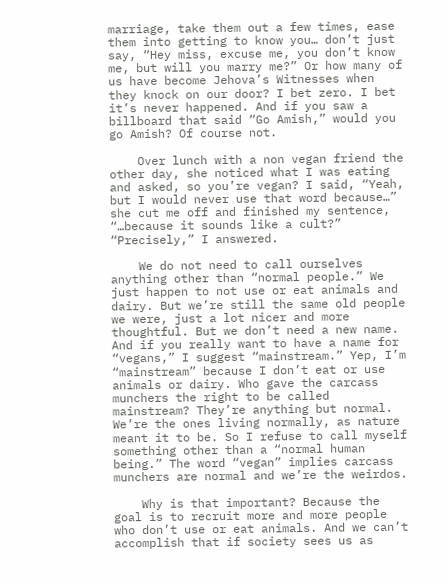marriage, take them out a few times, ease them into getting to know you… don’t just say, “Hey miss, excuse me, you don’t know me, but will you marry me?” Or how many of us have become Jehova’s Witnesses when they knock on our door? I bet zero. I bet it’s never happened. And if you saw a billboard that said “Go Amish,” would you go Amish? Of course not.

    Over lunch with a non vegan friend the other day, she noticed what I was eating and asked, so you’re vegan? I said, “Yeah, but I would never use that word because…” she cut me off and finished my sentence, “…because it sounds like a cult?” “Precisely,” I answered.

    We do not need to call ourselves anything other than “normal people.” We just happen to not use or eat animals and dairy. But we’re still the same old people we were, just a lot nicer and more thoughtful. But we don’t need a new name. And if you really want to have a name for “vegans,” I suggest “mainstream.” Yep, I’m “mainstream” because I don’t eat or use animals or dairy. Who gave the carcass munchers the right to be called mainstream? They’re anything but normal. We’re the ones living normally, as nature meant it to be. So I refuse to call myself something other than a “normal human being.” The word “vegan” implies carcass munchers are normal and we’re the weirdos.

    Why is that important? Because the goal is to recruit more and more people who don’t use or eat animals. And we can’t accomplish that if society sees us as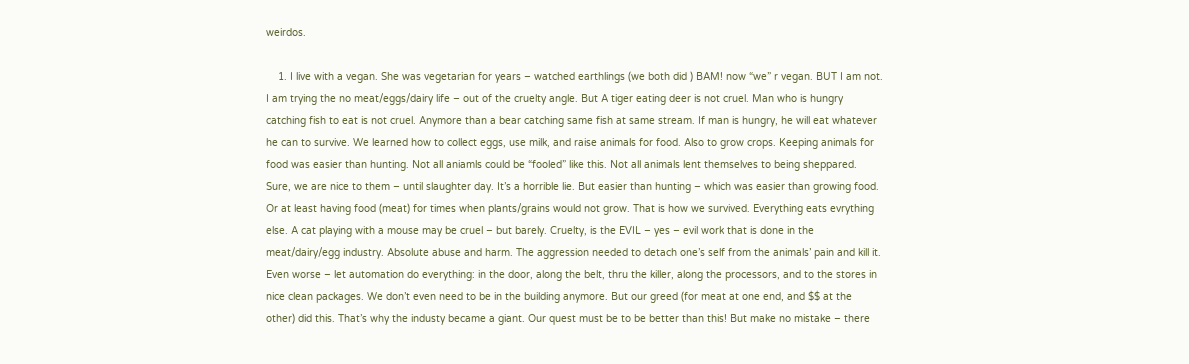weirdos.

    1. I live with a vegan. She was vegetarian for years – watched earthlings (we both did ) BAM! now “we” r vegan. BUT I am not. I am trying the no meat/eggs/dairy life – out of the cruelty angle. But A tiger eating deer is not cruel. Man who is hungry catching fish to eat is not cruel. Anymore than a bear catching same fish at same stream. If man is hungry, he will eat whatever he can to survive. We learned how to collect eggs, use milk, and raise animals for food. Also to grow crops. Keeping animals for food was easier than hunting. Not all aniamls could be “fooled” like this. Not all animals lent themselves to being sheppared. Sure, we are nice to them – until slaughter day. It’s a horrible lie. But easier than hunting – which was easier than growing food. Or at least having food (meat) for times when plants/grains would not grow. That is how we survived. Everything eats evrything else. A cat playing with a mouse may be cruel – but barely. Cruelty, is the EVIL – yes – evil work that is done in the meat/dairy/egg industry. Absolute abuse and harm. The aggression needed to detach one’s self from the animals’ pain and kill it. Even worse – let automation do everything: in the door, along the belt, thru the killer, along the processors, and to the stores in nice clean packages. We don’t even need to be in the building anymore. But our greed (for meat at one end, and $$ at the other) did this. That’s why the industy became a giant. Our quest must be to be better than this! But make no mistake – there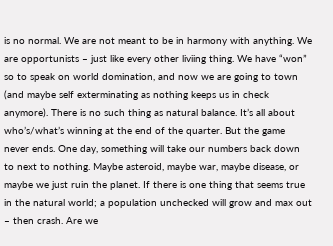is no normal. We are not meant to be in harmony with anything. We are opportunists – just like every other liviing thing. We have “won” so to speak on world domination, and now we are going to town (and maybe self exterminating as nothing keeps us in check anymore). There is no such thing as natural balance. It’s all about who’s/what’s winning at the end of the quarter. But the game never ends. One day, something will take our numbers back down to next to nothing. Maybe asteroid, maybe war, maybe disease, or maybe we just ruin the planet. If there is one thing that seems true in the natural world; a population unchecked will grow and max out – then crash. Are we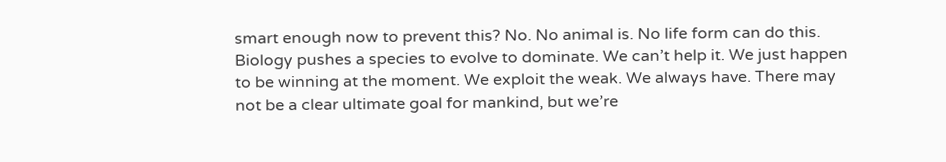smart enough now to prevent this? No. No animal is. No life form can do this. Biology pushes a species to evolve to dominate. We can’t help it. We just happen to be winning at the moment. We exploit the weak. We always have. There may not be a clear ultimate goal for mankind, but we’re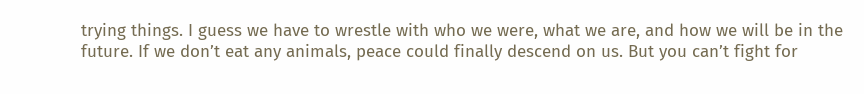trying things. I guess we have to wrestle with who we were, what we are, and how we will be in the future. If we don’t eat any animals, peace could finally descend on us. But you can’t fight for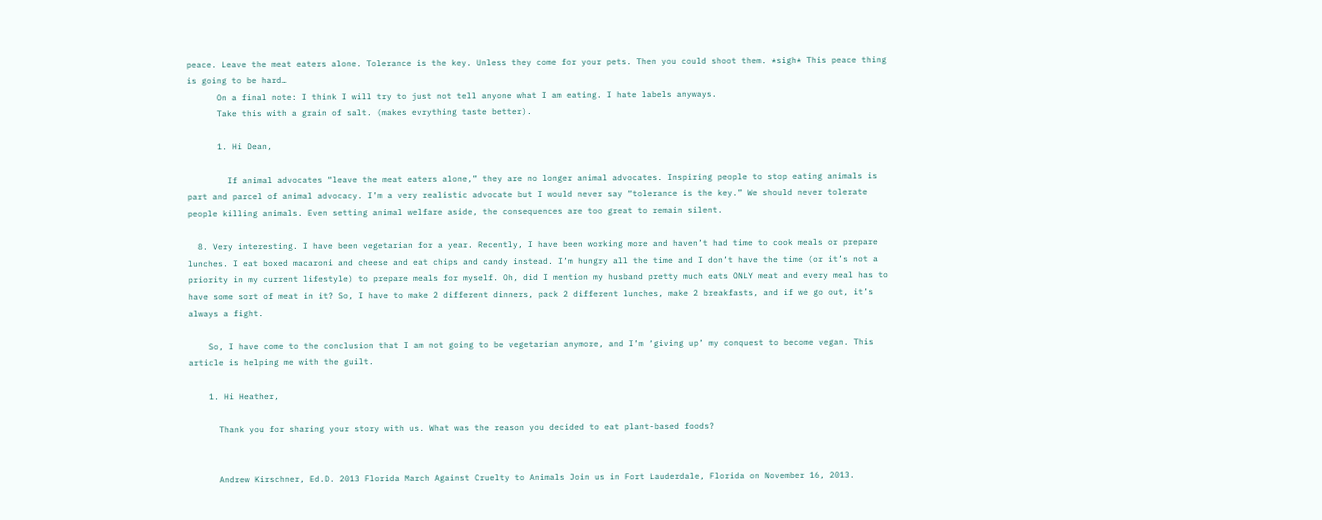peace. Leave the meat eaters alone. Tolerance is the key. Unless they come for your pets. Then you could shoot them. *sigh* This peace thing is going to be hard…
      On a final note: I think I will try to just not tell anyone what I am eating. I hate labels anyways.
      Take this with a grain of salt. (makes evrything taste better).

      1. Hi Dean,

        If animal advocates “leave the meat eaters alone,” they are no longer animal advocates. Inspiring people to stop eating animals is part and parcel of animal advocacy. I’m a very realistic advocate but I would never say “tolerance is the key.” We should never tolerate people killing animals. Even setting animal welfare aside, the consequences are too great to remain silent.

  8. Very interesting. I have been vegetarian for a year. Recently, I have been working more and haven’t had time to cook meals or prepare lunches. I eat boxed macaroni and cheese and eat chips and candy instead. I’m hungry all the time and I don’t have the time (or it’s not a priority in my current lifestyle) to prepare meals for myself. Oh, did I mention my husband pretty much eats ONLY meat and every meal has to have some sort of meat in it? So, I have to make 2 different dinners, pack 2 different lunches, make 2 breakfasts, and if we go out, it’s always a fight.

    So, I have come to the conclusion that I am not going to be vegetarian anymore, and I’m ‘giving up’ my conquest to become vegan. This article is helping me with the guilt.

    1. Hi Heather,

      Thank you for sharing your story with us. What was the reason you decided to eat plant-based foods?


      Andrew Kirschner, Ed.D. 2013 Florida March Against Cruelty to Animals Join us in Fort Lauderdale, Florida on November 16, 2013.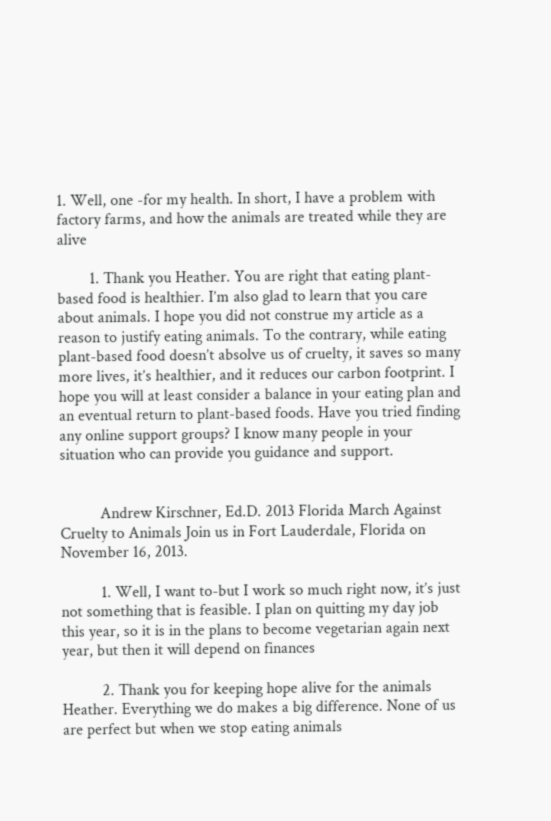1. Well, one -for my health. In short, I have a problem with factory farms, and how the animals are treated while they are alive

        1. Thank you Heather. You are right that eating plant-based food is healthier. I’m also glad to learn that you care about animals. I hope you did not construe my article as a reason to justify eating animals. To the contrary, while eating plant-based food doesn’t absolve us of cruelty, it saves so many more lives, it’s healthier, and it reduces our carbon footprint. I hope you will at least consider a balance in your eating plan and an eventual return to plant-based foods. Have you tried finding any online support groups? I know many people in your situation who can provide you guidance and support.


          Andrew Kirschner, Ed.D. 2013 Florida March Against Cruelty to Animals Join us in Fort Lauderdale, Florida on November 16, 2013.

          1. Well, I want to-but I work so much right now, it’s just not something that is feasible. I plan on quitting my day job this year, so it is in the plans to become vegetarian again next year, but then it will depend on finances

          2. Thank you for keeping hope alive for the animals Heather. Everything we do makes a big difference. None of us are perfect but when we stop eating animals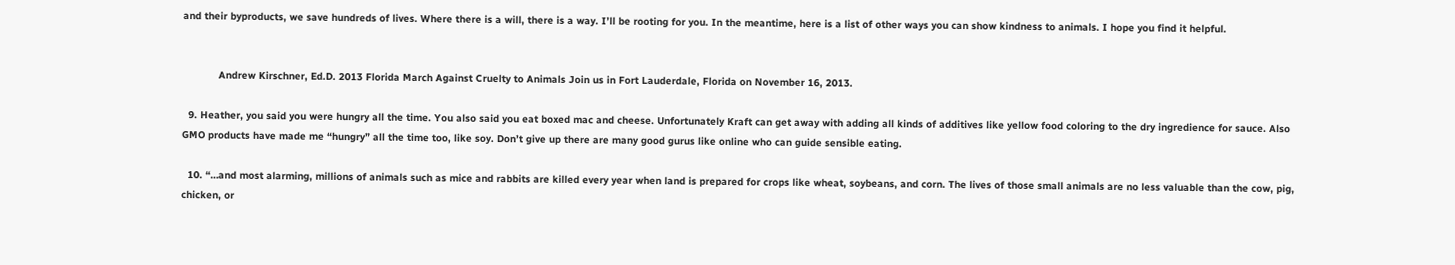and their byproducts, we save hundreds of lives. Where there is a will, there is a way. I’ll be rooting for you. In the meantime, here is a list of other ways you can show kindness to animals. I hope you find it helpful.


            Andrew Kirschner, Ed.D. 2013 Florida March Against Cruelty to Animals Join us in Fort Lauderdale, Florida on November 16, 2013.

  9. Heather, you said you were hungry all the time. You also said you eat boxed mac and cheese. Unfortunately Kraft can get away with adding all kinds of additives like yellow food coloring to the dry ingredience for sauce. Also GMO products have made me “hungry” all the time too, like soy. Don’t give up there are many good gurus like online who can guide sensible eating.

  10. “…and most alarming, millions of animals such as mice and rabbits are killed every year when land is prepared for crops like wheat, soybeans, and corn. The lives of those small animals are no less valuable than the cow, pig, chicken, or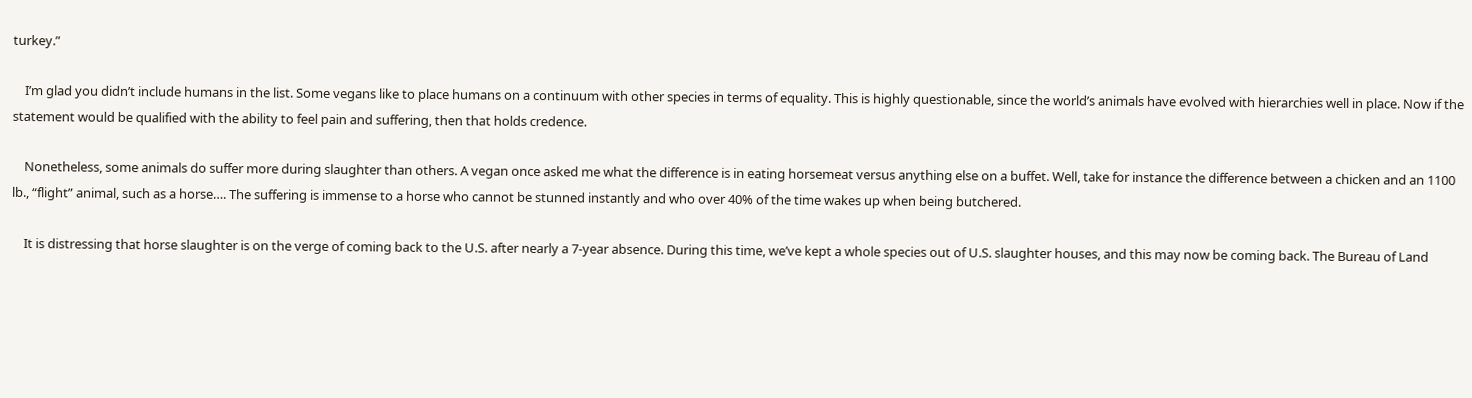turkey.”

    I’m glad you didn’t include humans in the list. Some vegans like to place humans on a continuum with other species in terms of equality. This is highly questionable, since the world’s animals have evolved with hierarchies well in place. Now if the statement would be qualified with the ability to feel pain and suffering, then that holds credence.

    Nonetheless, some animals do suffer more during slaughter than others. A vegan once asked me what the difference is in eating horsemeat versus anything else on a buffet. Well, take for instance the difference between a chicken and an 1100 lb., “flight” animal, such as a horse…. The suffering is immense to a horse who cannot be stunned instantly and who over 40% of the time wakes up when being butchered.

    It is distressing that horse slaughter is on the verge of coming back to the U.S. after nearly a 7-year absence. During this time, we’ve kept a whole species out of U.S. slaughter houses, and this may now be coming back. The Bureau of Land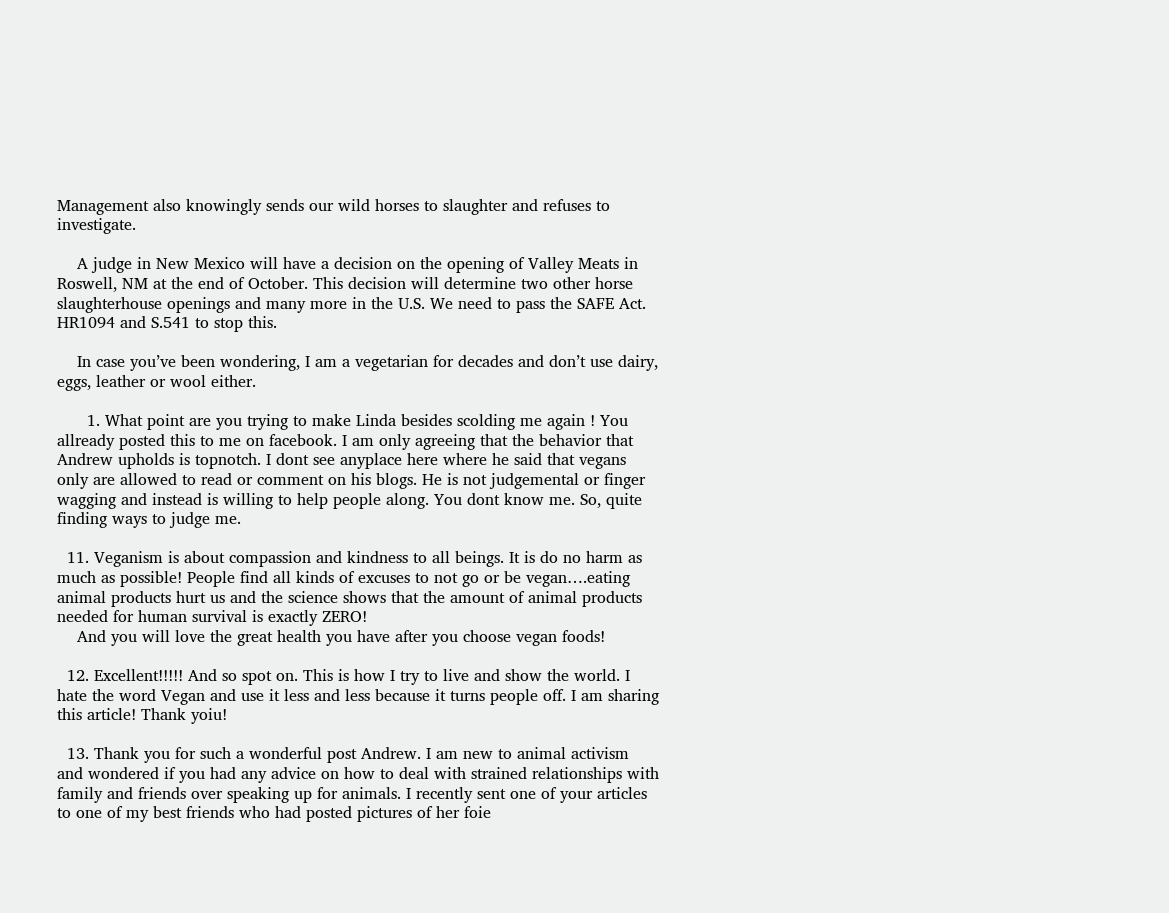Management also knowingly sends our wild horses to slaughter and refuses to investigate.

    A judge in New Mexico will have a decision on the opening of Valley Meats in Roswell, NM at the end of October. This decision will determine two other horse slaughterhouse openings and many more in the U.S. We need to pass the SAFE Act. HR1094 and S.541 to stop this.

    In case you’ve been wondering, I am a vegetarian for decades and don’t use dairy, eggs, leather or wool either.

      1. What point are you trying to make Linda besides scolding me again ! You allready posted this to me on facebook. I am only agreeing that the behavior that Andrew upholds is topnotch. I dont see anyplace here where he said that vegans only are allowed to read or comment on his blogs. He is not judgemental or finger wagging and instead is willing to help people along. You dont know me. So, quite finding ways to judge me.

  11. Veganism is about compassion and kindness to all beings. It is do no harm as much as possible! People find all kinds of excuses to not go or be vegan….eating animal products hurt us and the science shows that the amount of animal products needed for human survival is exactly ZERO!
    And you will love the great health you have after you choose vegan foods!

  12. Excellent!!!!! And so spot on. This is how I try to live and show the world. I hate the word Vegan and use it less and less because it turns people off. I am sharing this article! Thank yoiu!

  13. Thank you for such a wonderful post Andrew. I am new to animal activism and wondered if you had any advice on how to deal with strained relationships with family and friends over speaking up for animals. I recently sent one of your articles to one of my best friends who had posted pictures of her foie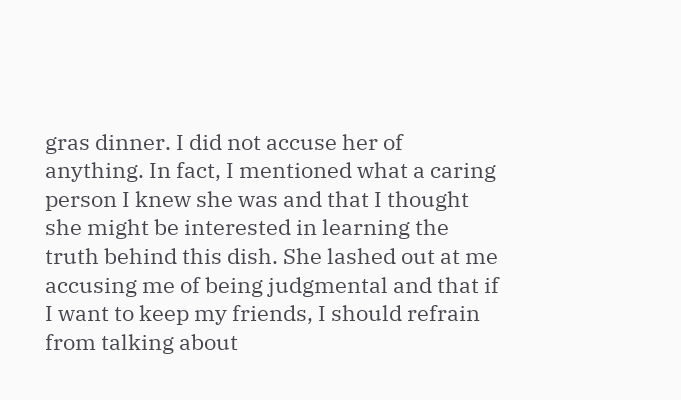gras dinner. I did not accuse her of anything. In fact, I mentioned what a caring person I knew she was and that I thought she might be interested in learning the truth behind this dish. She lashed out at me accusing me of being judgmental and that if I want to keep my friends, I should refrain from talking about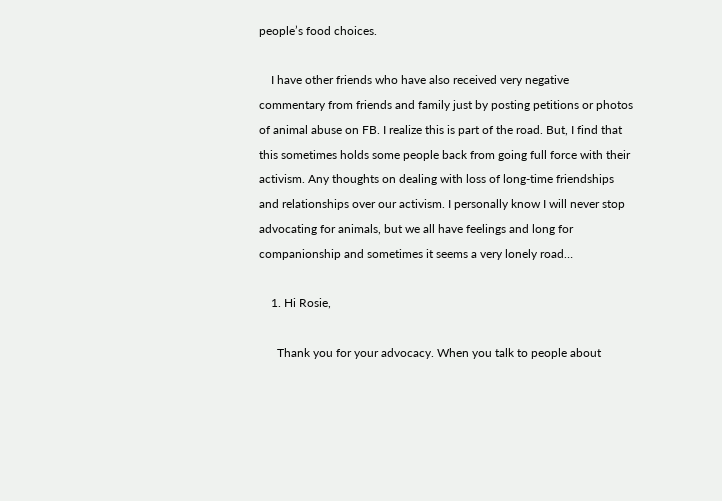people’s food choices.

    I have other friends who have also received very negative commentary from friends and family just by posting petitions or photos of animal abuse on FB. I realize this is part of the road. But, I find that this sometimes holds some people back from going full force with their activism. Any thoughts on dealing with loss of long-time friendships and relationships over our activism. I personally know I will never stop advocating for animals, but we all have feelings and long for companionship and sometimes it seems a very lonely road…

    1. Hi Rosie,

      Thank you for your advocacy. When you talk to people about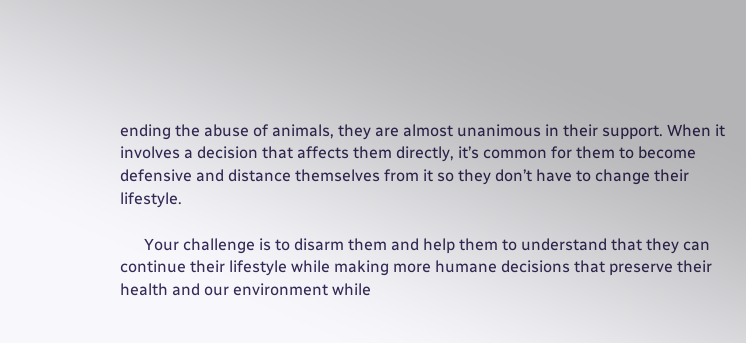ending the abuse of animals, they are almost unanimous in their support. When it involves a decision that affects them directly, it’s common for them to become defensive and distance themselves from it so they don’t have to change their lifestyle.

      Your challenge is to disarm them and help them to understand that they can continue their lifestyle while making more humane decisions that preserve their health and our environment while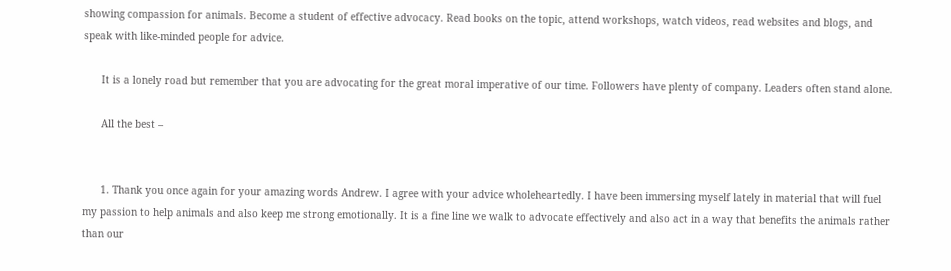showing compassion for animals. Become a student of effective advocacy. Read books on the topic, attend workshops, watch videos, read websites and blogs, and speak with like-minded people for advice.

      It is a lonely road but remember that you are advocating for the great moral imperative of our time. Followers have plenty of company. Leaders often stand alone.

      All the best –


      1. Thank you once again for your amazing words Andrew. I agree with your advice wholeheartedly. I have been immersing myself lately in material that will fuel my passion to help animals and also keep me strong emotionally. It is a fine line we walk to advocate effectively and also act in a way that benefits the animals rather than our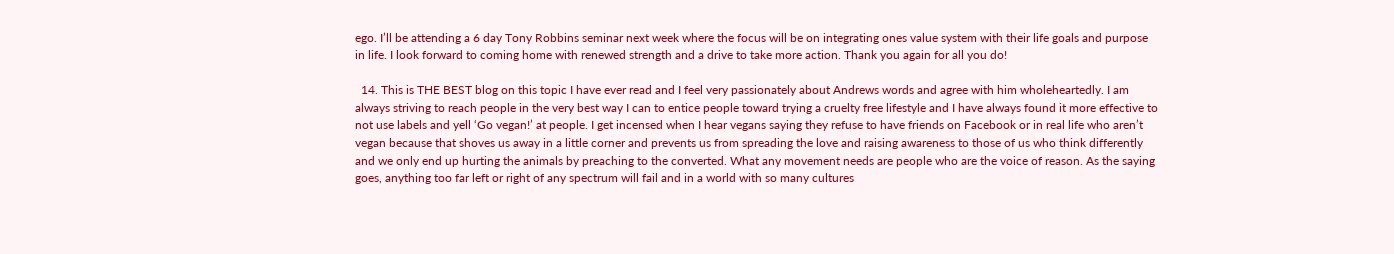ego. I’ll be attending a 6 day Tony Robbins seminar next week where the focus will be on integrating ones value system with their life goals and purpose in life. I look forward to coming home with renewed strength and a drive to take more action. Thank you again for all you do!

  14. This is THE BEST blog on this topic I have ever read and I feel very passionately about Andrews words and agree with him wholeheartedly. I am always striving to reach people in the very best way I can to entice people toward trying a cruelty free lifestyle and I have always found it more effective to not use labels and yell ‘Go vegan!’ at people. I get incensed when I hear vegans saying they refuse to have friends on Facebook or in real life who aren’t vegan because that shoves us away in a little corner and prevents us from spreading the love and raising awareness to those of us who think differently and we only end up hurting the animals by preaching to the converted. What any movement needs are people who are the voice of reason. As the saying goes, anything too far left or right of any spectrum will fail and in a world with so many cultures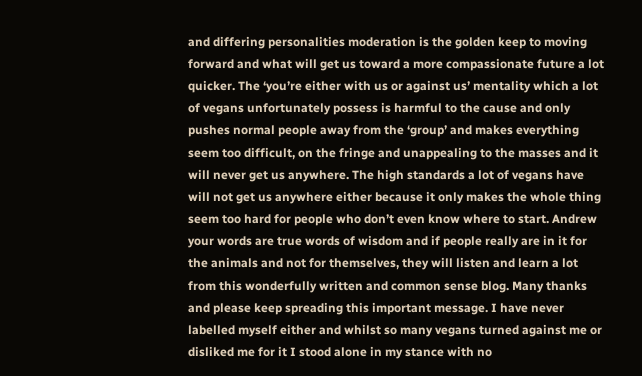and differing personalities moderation is the golden keep to moving forward and what will get us toward a more compassionate future a lot quicker. The ‘you’re either with us or against us’ mentality which a lot of vegans unfortunately possess is harmful to the cause and only pushes normal people away from the ‘group’ and makes everything seem too difficult, on the fringe and unappealing to the masses and it will never get us anywhere. The high standards a lot of vegans have will not get us anywhere either because it only makes the whole thing seem too hard for people who don’t even know where to start. Andrew your words are true words of wisdom and if people really are in it for the animals and not for themselves, they will listen and learn a lot from this wonderfully written and common sense blog. Many thanks and please keep spreading this important message. I have never labelled myself either and whilst so many vegans turned against me or disliked me for it I stood alone in my stance with no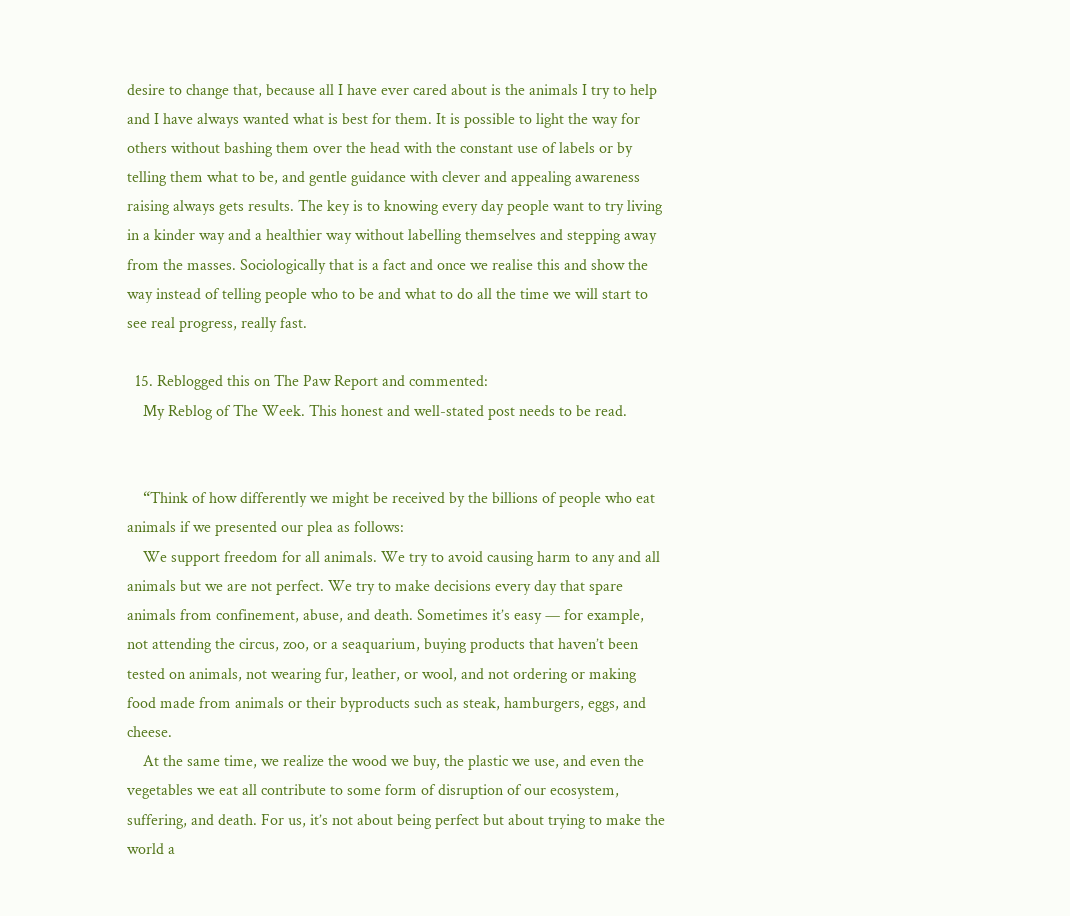desire to change that, because all I have ever cared about is the animals I try to help and I have always wanted what is best for them. It is possible to light the way for others without bashing them over the head with the constant use of labels or by telling them what to be, and gentle guidance with clever and appealing awareness raising always gets results. The key is to knowing every day people want to try living in a kinder way and a healthier way without labelling themselves and stepping away from the masses. Sociologically that is a fact and once we realise this and show the way instead of telling people who to be and what to do all the time we will start to see real progress, really fast.

  15. Reblogged this on The Paw Report and commented:
    My Reblog of The Week. This honest and well-stated post needs to be read.


    “Think of how differently we might be received by the billions of people who eat animals if we presented our plea as follows:
    We support freedom for all animals. We try to avoid causing harm to any and all animals but we are not perfect. We try to make decisions every day that spare animals from confinement, abuse, and death. Sometimes it’s easy — for example, not attending the circus, zoo, or a seaquarium, buying products that haven’t been tested on animals, not wearing fur, leather, or wool, and not ordering or making food made from animals or their byproducts such as steak, hamburgers, eggs, and cheese.
    At the same time, we realize the wood we buy, the plastic we use, and even the vegetables we eat all contribute to some form of disruption of our ecosystem, suffering, and death. For us, it’s not about being perfect but about trying to make the world a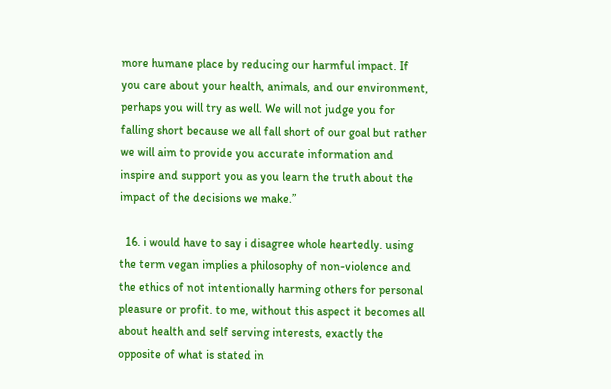more humane place by reducing our harmful impact. If you care about your health, animals, and our environment, perhaps you will try as well. We will not judge you for falling short because we all fall short of our goal but rather we will aim to provide you accurate information and inspire and support you as you learn the truth about the impact of the decisions we make.”

  16. i would have to say i disagree whole heartedly. using the term vegan implies a philosophy of non-violence and the ethics of not intentionally harming others for personal pleasure or profit. to me, without this aspect it becomes all about health and self serving interests, exactly the opposite of what is stated in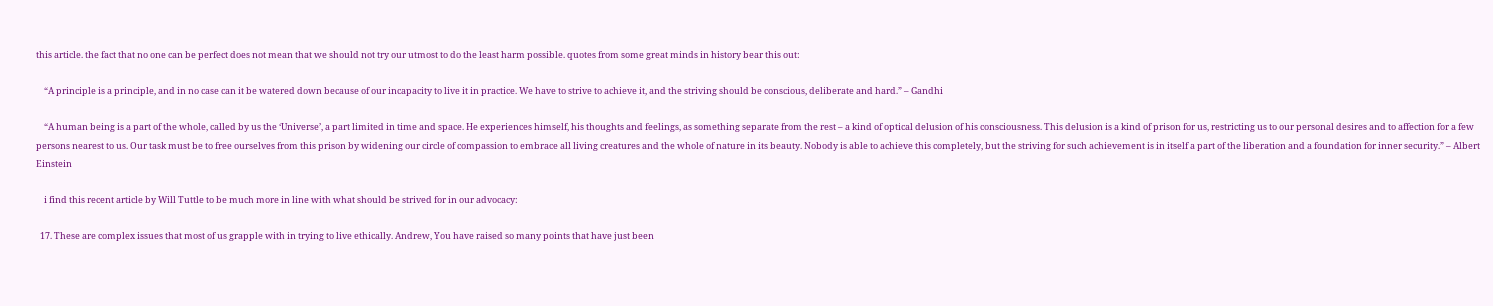this article. the fact that no one can be perfect does not mean that we should not try our utmost to do the least harm possible. quotes from some great minds in history bear this out:

    “A principle is a principle, and in no case can it be watered down because of our incapacity to live it in practice. We have to strive to achieve it, and the striving should be conscious, deliberate and hard.” – Gandhi

    “A human being is a part of the whole, called by us the ‘Universe’, a part limited in time and space. He experiences himself, his thoughts and feelings, as something separate from the rest – a kind of optical delusion of his consciousness. This delusion is a kind of prison for us, restricting us to our personal desires and to affection for a few persons nearest to us. Our task must be to free ourselves from this prison by widening our circle of compassion to embrace all living creatures and the whole of nature in its beauty. Nobody is able to achieve this completely, but the striving for such achievement is in itself a part of the liberation and a foundation for inner security.” – Albert Einstein

    i find this recent article by Will Tuttle to be much more in line with what should be strived for in our advocacy:

  17. These are complex issues that most of us grapple with in trying to live ethically. Andrew, You have raised so many points that have just been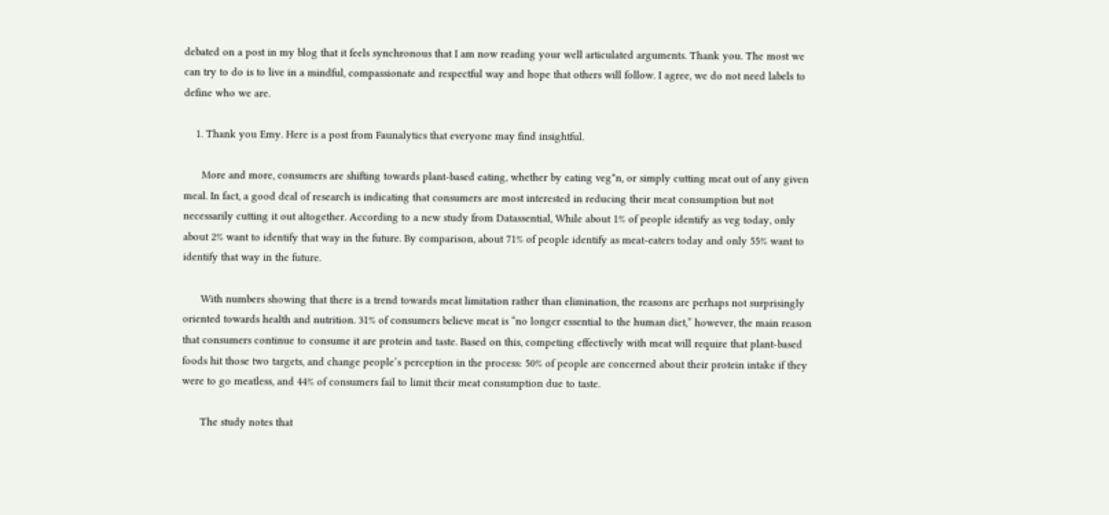debated on a post in my blog that it feels synchronous that I am now reading your well articulated arguments. Thank you. The most we can try to do is to live in a mindful, compassionate and respectful way and hope that others will follow. I agree, we do not need labels to define who we are.

    1. Thank you Emy. Here is a post from Faunalytics that everyone may find insightful.

      More and more, consumers are shifting towards plant-based eating, whether by eating veg*n, or simply cutting meat out of any given meal. In fact, a good deal of research is indicating that consumers are most interested in reducing their meat consumption but not necessarily cutting it out altogether. According to a new study from Datassential, While about 1% of people identify as veg today, only about 2% want to identify that way in the future. By comparison, about 71% of people identify as meat-eaters today and only 55% want to identify that way in the future.

      With numbers showing that there is a trend towards meat limitation rather than elimination, the reasons are perhaps not surprisingly oriented towards health and nutrition. 31% of consumers believe meat is “no longer essential to the human diet,” however, the main reason that consumers continue to consume it are protein and taste. Based on this, competing effectively with meat will require that plant-based foods hit those two targets, and change people’s perception in the process: 50% of people are concerned about their protein intake if they were to go meatless, and 44% of consumers fail to limit their meat consumption due to taste.

      The study notes that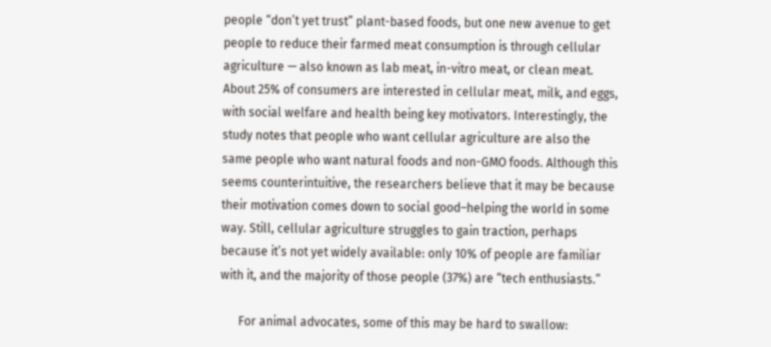people “don’t yet trust” plant-based foods, but one new avenue to get people to reduce their farmed meat consumption is through cellular agriculture — also known as lab meat, in-vitro meat, or clean meat. About 25% of consumers are interested in cellular meat, milk, and eggs, with social welfare and health being key motivators. Interestingly, the study notes that people who want cellular agriculture are also the same people who want natural foods and non-GMO foods. Although this seems counterintuitive, the researchers believe that it may be because their motivation comes down to social good–helping the world in some way. Still, cellular agriculture struggles to gain traction, perhaps because it’s not yet widely available: only 10% of people are familiar with it, and the majority of those people (37%) are “tech enthusiasts.”

      For animal advocates, some of this may be hard to swallow: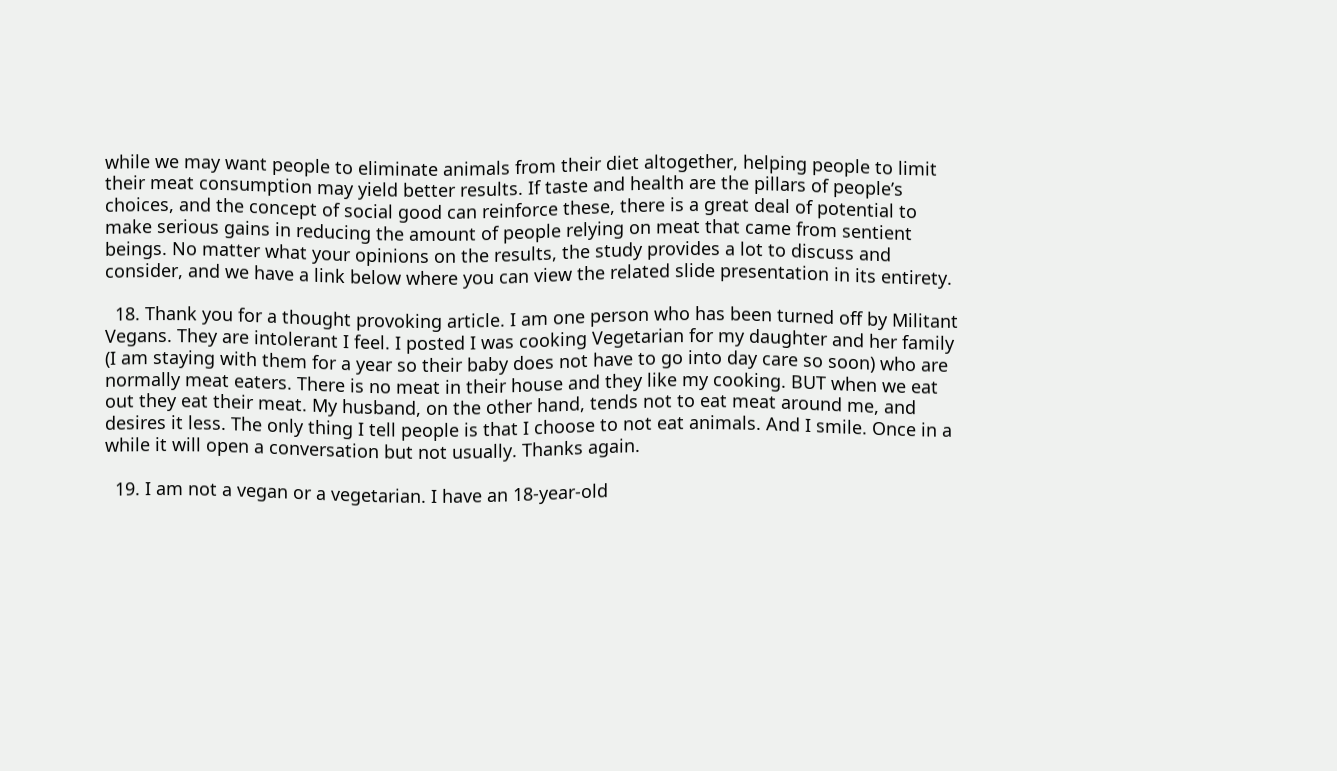while we may want people to eliminate animals from their diet altogether, helping people to limit their meat consumption may yield better results. If taste and health are the pillars of people’s choices, and the concept of social good can reinforce these, there is a great deal of potential to make serious gains in reducing the amount of people relying on meat that came from sentient beings. No matter what your opinions on the results, the study provides a lot to discuss and consider, and we have a link below where you can view the related slide presentation in its entirety.

  18. Thank you for a thought provoking article. I am one person who has been turned off by Militant Vegans. They are intolerant I feel. I posted I was cooking Vegetarian for my daughter and her family (I am staying with them for a year so their baby does not have to go into day care so soon) who are normally meat eaters. There is no meat in their house and they like my cooking. BUT when we eat out they eat their meat. My husband, on the other hand, tends not to eat meat around me, and desires it less. The only thing I tell people is that I choose to not eat animals. And I smile. Once in a while it will open a conversation but not usually. Thanks again.

  19. I am not a vegan or a vegetarian. I have an 18-year-old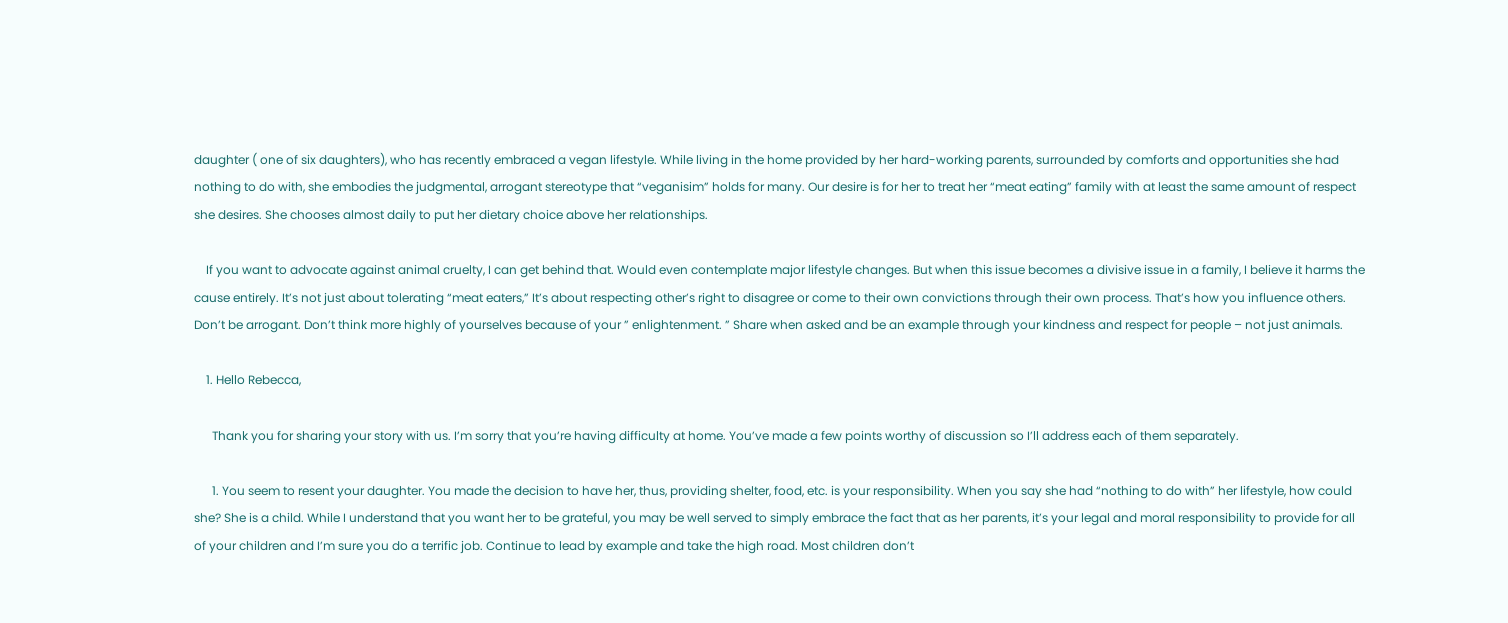daughter ( one of six daughters), who has recently embraced a vegan lifestyle. While living in the home provided by her hard-working parents, surrounded by comforts and opportunities she had nothing to do with, she embodies the judgmental, arrogant stereotype that “veganisim” holds for many. Our desire is for her to treat her “meat eating” family with at least the same amount of respect she desires. She chooses almost daily to put her dietary choice above her relationships.

    If you want to advocate against animal cruelty, I can get behind that. Would even contemplate major lifestyle changes. But when this issue becomes a divisive issue in a family, I believe it harms the cause entirely. It’s not just about tolerating “meat eaters,” It’s about respecting other’s right to disagree or come to their own convictions through their own process. That’s how you influence others. Don’t be arrogant. Don’t think more highly of yourselves because of your ” enlightenment. ” Share when asked and be an example through your kindness and respect for people – not just animals.

    1. Hello Rebecca,

      Thank you for sharing your story with us. I’m sorry that you’re having difficulty at home. You’ve made a few points worthy of discussion so I’ll address each of them separately.

      1. You seem to resent your daughter. You made the decision to have her, thus, providing shelter, food, etc. is your responsibility. When you say she had “nothing to do with” her lifestyle, how could she? She is a child. While I understand that you want her to be grateful, you may be well served to simply embrace the fact that as her parents, it’s your legal and moral responsibility to provide for all of your children and I’m sure you do a terrific job. Continue to lead by example and take the high road. Most children don’t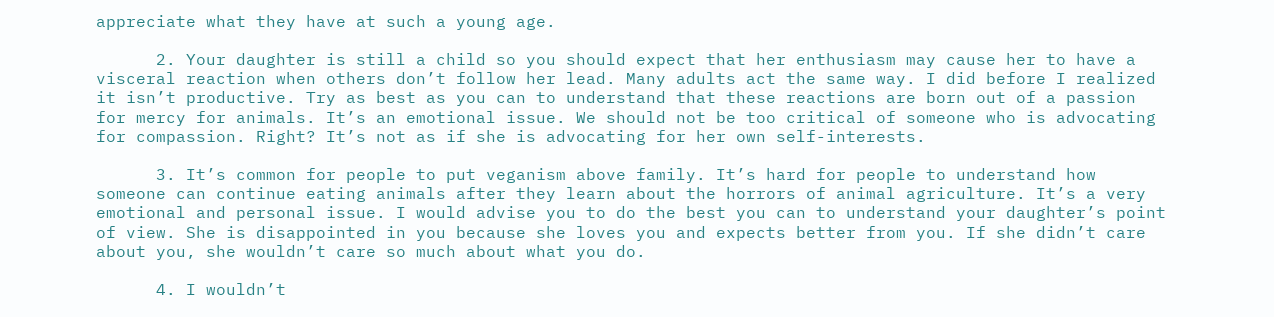appreciate what they have at such a young age.

      2. Your daughter is still a child so you should expect that her enthusiasm may cause her to have a visceral reaction when others don’t follow her lead. Many adults act the same way. I did before I realized it isn’t productive. Try as best as you can to understand that these reactions are born out of a passion for mercy for animals. It’s an emotional issue. We should not be too critical of someone who is advocating for compassion. Right? It’s not as if she is advocating for her own self-interests.

      3. It’s common for people to put veganism above family. It’s hard for people to understand how someone can continue eating animals after they learn about the horrors of animal agriculture. It’s a very emotional and personal issue. I would advise you to do the best you can to understand your daughter’s point of view. She is disappointed in you because she loves you and expects better from you. If she didn’t care about you, she wouldn’t care so much about what you do.

      4. I wouldn’t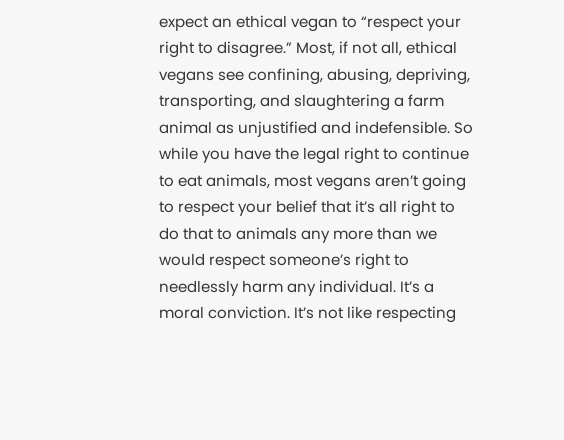expect an ethical vegan to “respect your right to disagree.” Most, if not all, ethical vegans see confining, abusing, depriving, transporting, and slaughtering a farm animal as unjustified and indefensible. So while you have the legal right to continue to eat animals, most vegans aren’t going to respect your belief that it’s all right to do that to animals any more than we would respect someone’s right to needlessly harm any individual. It’s a moral conviction. It’s not like respecting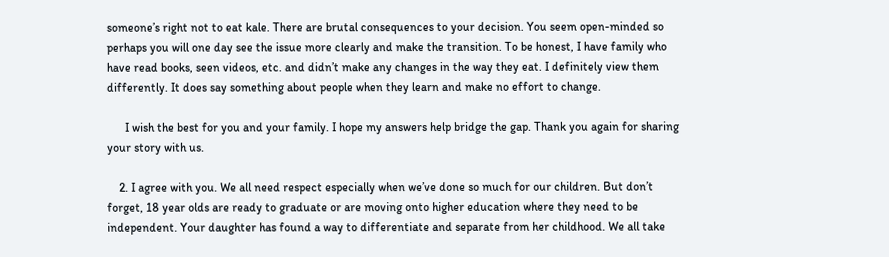someone’s right not to eat kale. There are brutal consequences to your decision. You seem open-minded so perhaps you will one day see the issue more clearly and make the transition. To be honest, I have family who have read books, seen videos, etc. and didn’t make any changes in the way they eat. I definitely view them differently. It does say something about people when they learn and make no effort to change.

      I wish the best for you and your family. I hope my answers help bridge the gap. Thank you again for sharing your story with us.

    2. I agree with you. We all need respect especially when we’ve done so much for our children. But don’t forget, 18 year olds are ready to graduate or are moving onto higher education where they need to be independent. Your daughter has found a way to differentiate and separate from her childhood. We all take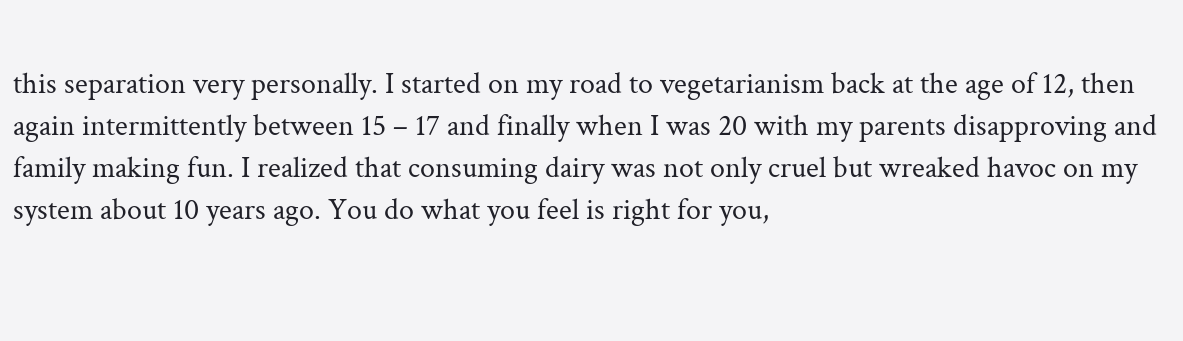this separation very personally. I started on my road to vegetarianism back at the age of 12, then again intermittently between 15 – 17 and finally when I was 20 with my parents disapproving and family making fun. I realized that consuming dairy was not only cruel but wreaked havoc on my system about 10 years ago. You do what you feel is right for you,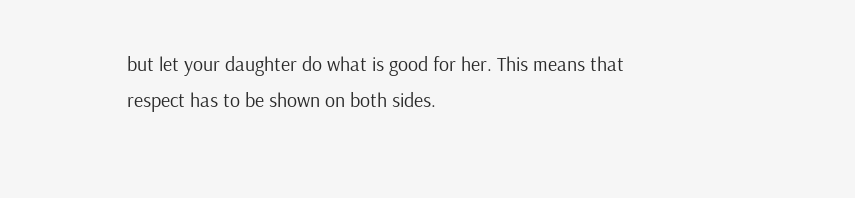but let your daughter do what is good for her. This means that respect has to be shown on both sides.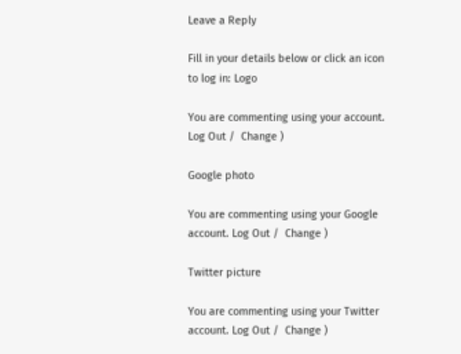Leave a Reply

Fill in your details below or click an icon to log in: Logo

You are commenting using your account. Log Out /  Change )

Google photo

You are commenting using your Google account. Log Out /  Change )

Twitter picture

You are commenting using your Twitter account. Log Out /  Change )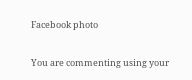Facebook photo

You are commenting using your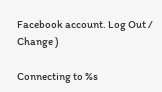Facebook account. Log Out /  Change )

Connecting to %s